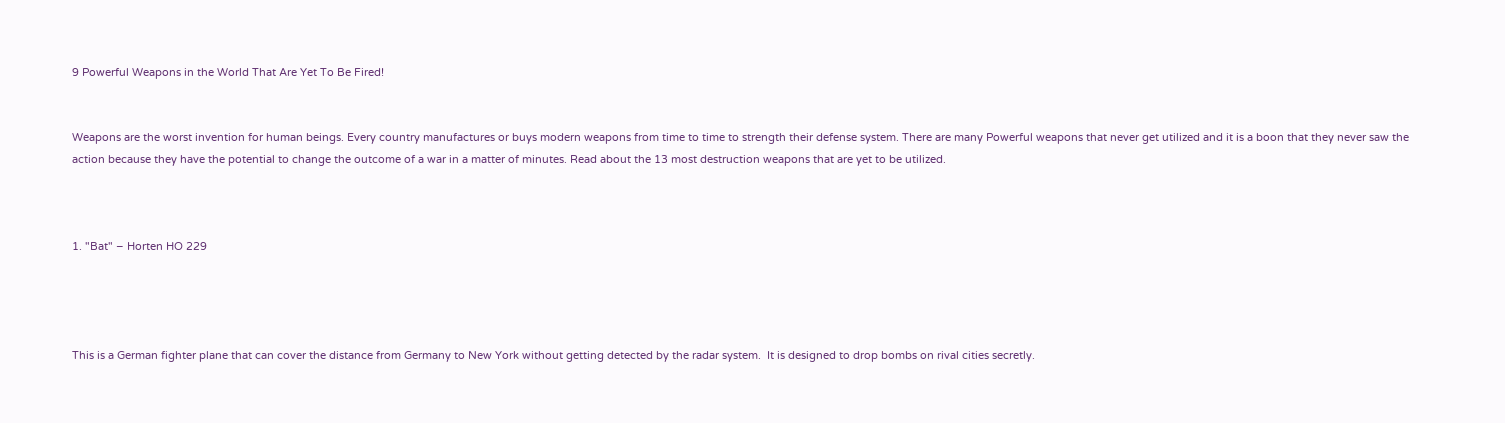9 Powerful Weapons in the World That Are Yet To Be Fired!


Weapons are the worst invention for human beings. Every country manufactures or buys modern weapons from time to time to strength their defense system. There are many Powerful weapons that never get utilized and it is a boon that they never saw the action because they have the potential to change the outcome of a war in a matter of minutes. Read about the 13 most destruction weapons that are yet to be utilized.



1. "Bat" – Horten HO 229




This is a German fighter plane that can cover the distance from Germany to New York without getting detected by the radar system.  It is designed to drop bombs on rival cities secretly.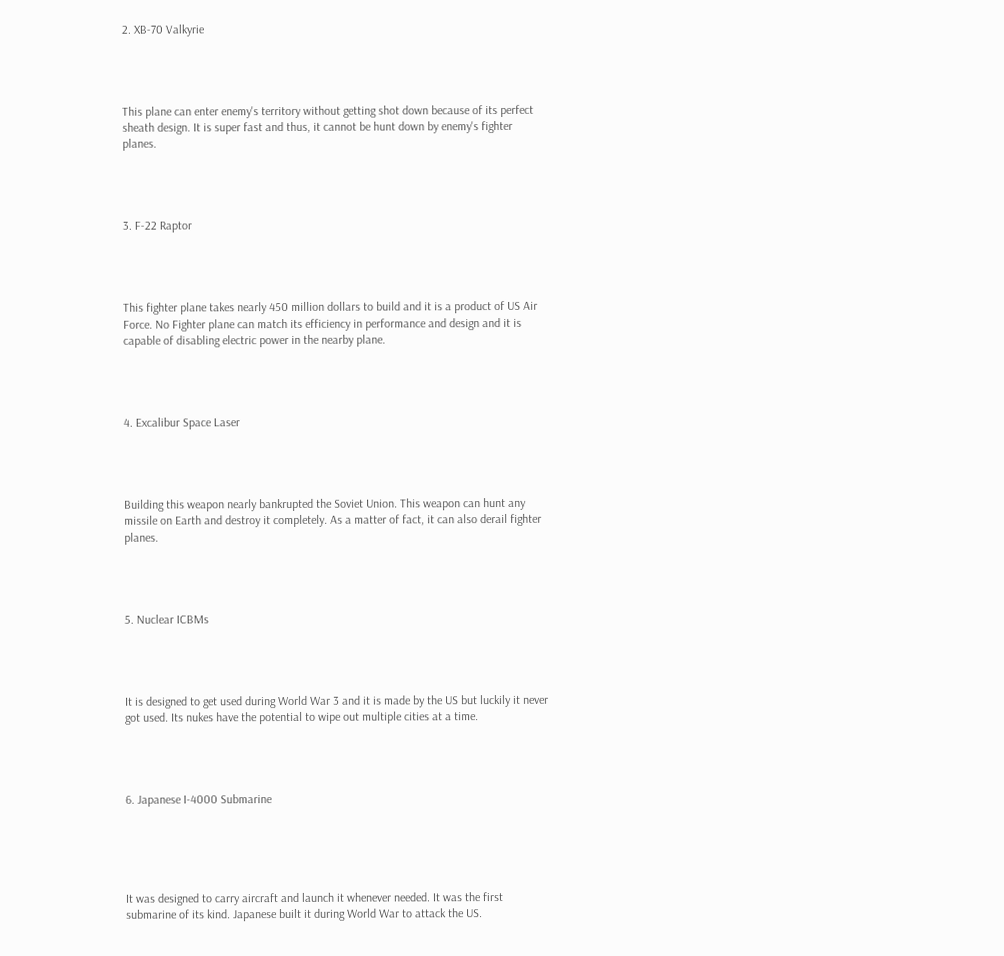2. XB-70 Valkyrie




This plane can enter enemy's territory without getting shot down because of its perfect sheath design. It is super fast and thus, it cannot be hunt down by enemy's fighter planes.




3. F-22 Raptor




This fighter plane takes nearly 450 million dollars to build and it is a product of US Air Force. No Fighter plane can match its efficiency in performance and design and it is capable of disabling electric power in the nearby plane.




4. Excalibur Space Laser




Building this weapon nearly bankrupted the Soviet Union. This weapon can hunt any missile on Earth and destroy it completely. As a matter of fact, it can also derail fighter planes.




5. Nuclear ICBMs




It is designed to get used during World War 3 and it is made by the US but luckily it never got used. Its nukes have the potential to wipe out multiple cities at a time.




6. Japanese I-4000 Submarine





It was designed to carry aircraft and launch it whenever needed. It was the first submarine of its kind. Japanese built it during World War to attack the US.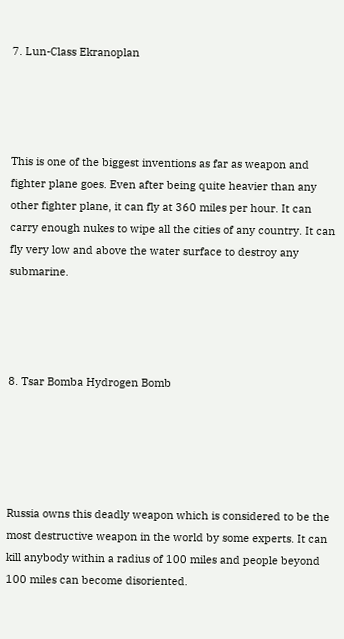7. Lun-Class Ekranoplan




This is one of the biggest inventions as far as weapon and fighter plane goes. Even after being quite heavier than any other fighter plane, it can fly at 360 miles per hour. It can carry enough nukes to wipe all the cities of any country. It can fly very low and above the water surface to destroy any submarine.




8. Tsar Bomba Hydrogen Bomb





Russia owns this deadly weapon which is considered to be the most destructive weapon in the world by some experts. It can kill anybody within a radius of 100 miles and people beyond 100 miles can become disoriented.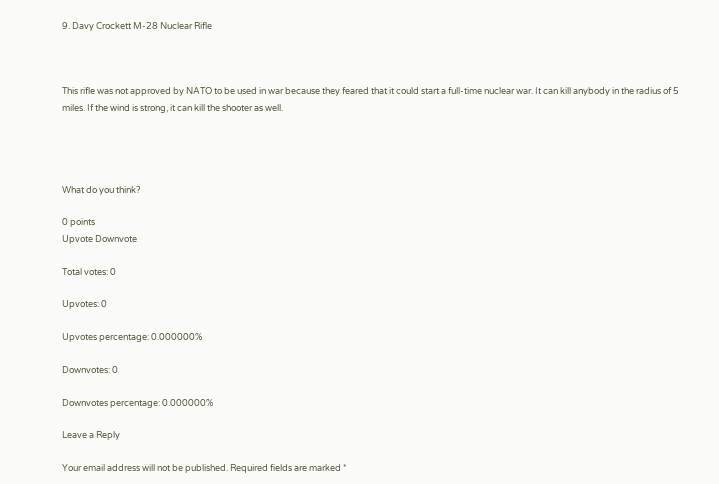9. Davy Crockett M-28 Nuclear Rifle



This rifle was not approved by NATO to be used in war because they feared that it could start a full-time nuclear war. It can kill anybody in the radius of 5 miles. If the wind is strong, it can kill the shooter as well.




What do you think?

0 points
Upvote Downvote

Total votes: 0

Upvotes: 0

Upvotes percentage: 0.000000%

Downvotes: 0

Downvotes percentage: 0.000000%

Leave a Reply

Your email address will not be published. Required fields are marked *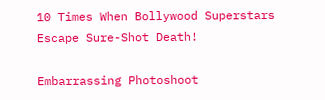10 Times When Bollywood Superstars Escape Sure-Shot Death!

Embarrassing Photoshoot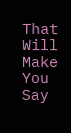That Will Make You Say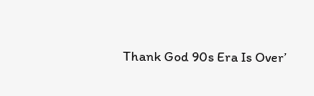Thank God 90s Era Is Over’